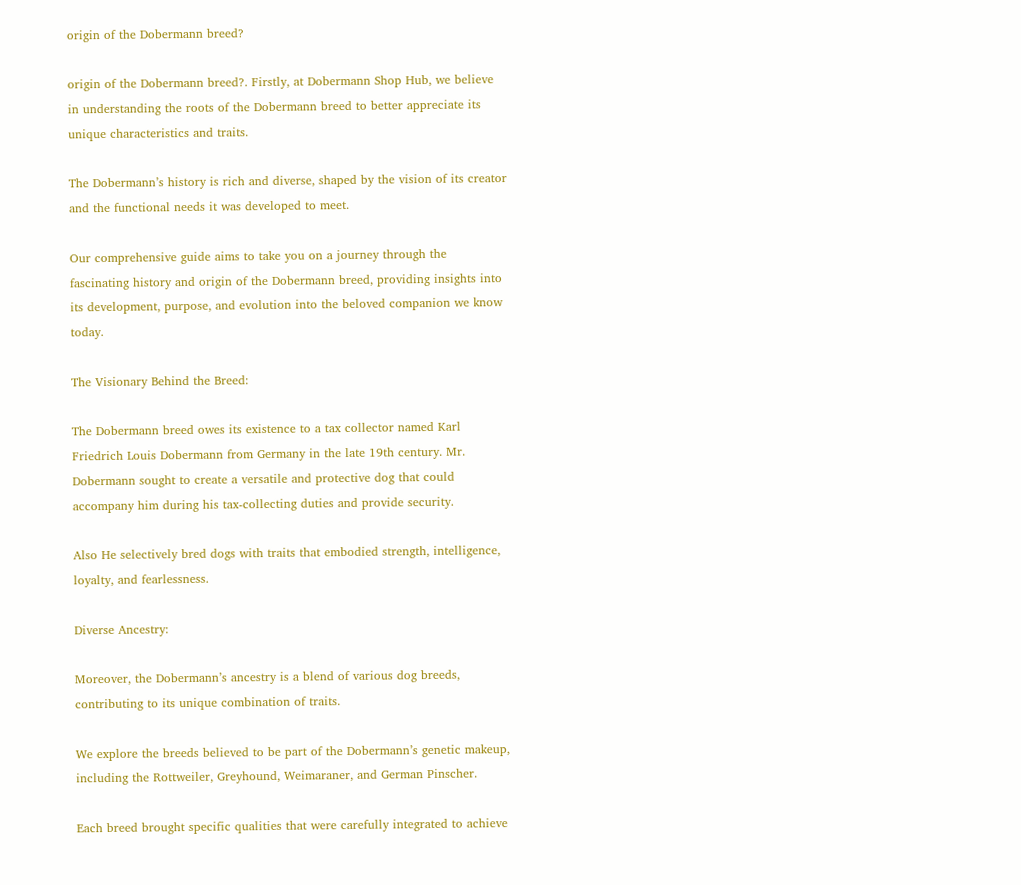origin of the Dobermann breed?

origin of the Dobermann breed?. Firstly, at Dobermann Shop Hub, we believe in understanding the roots of the Dobermann breed to better appreciate its unique characteristics and traits.

The Dobermann’s history is rich and diverse, shaped by the vision of its creator and the functional needs it was developed to meet.

Our comprehensive guide aims to take you on a journey through the fascinating history and origin of the Dobermann breed, providing insights into its development, purpose, and evolution into the beloved companion we know today.

The Visionary Behind the Breed:

The Dobermann breed owes its existence to a tax collector named Karl Friedrich Louis Dobermann from Germany in the late 19th century. Mr. Dobermann sought to create a versatile and protective dog that could accompany him during his tax-collecting duties and provide security.

Also He selectively bred dogs with traits that embodied strength, intelligence, loyalty, and fearlessness.

Diverse Ancestry:

Moreover, the Dobermann’s ancestry is a blend of various dog breeds, contributing to its unique combination of traits.

We explore the breeds believed to be part of the Dobermann’s genetic makeup, including the Rottweiler, Greyhound, Weimaraner, and German Pinscher.

Each breed brought specific qualities that were carefully integrated to achieve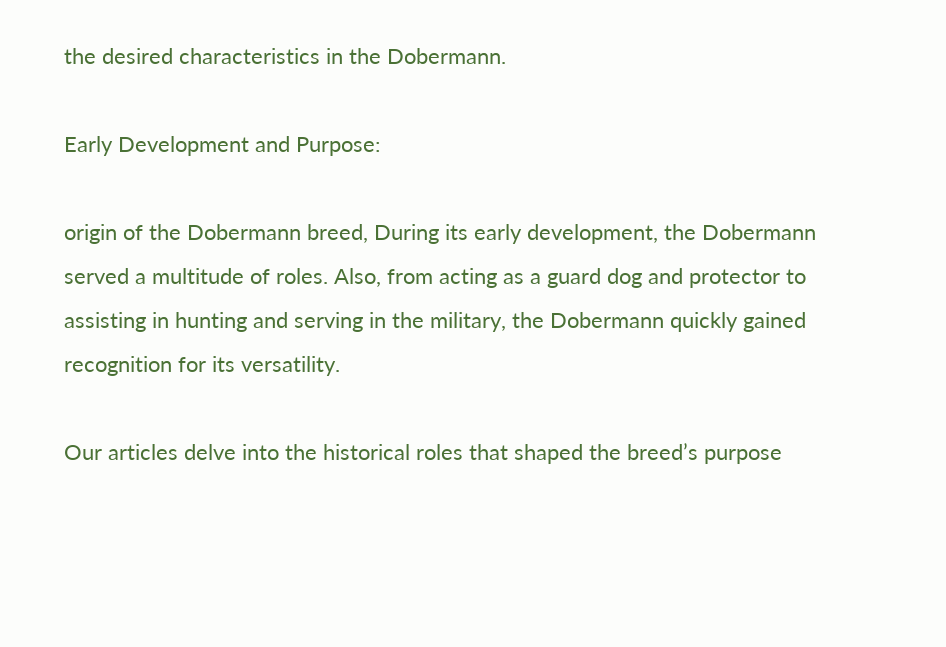the desired characteristics in the Dobermann.

Early Development and Purpose:

origin of the Dobermann breed, During its early development, the Dobermann served a multitude of roles. Also, from acting as a guard dog and protector to assisting in hunting and serving in the military, the Dobermann quickly gained recognition for its versatility.

Our articles delve into the historical roles that shaped the breed’s purpose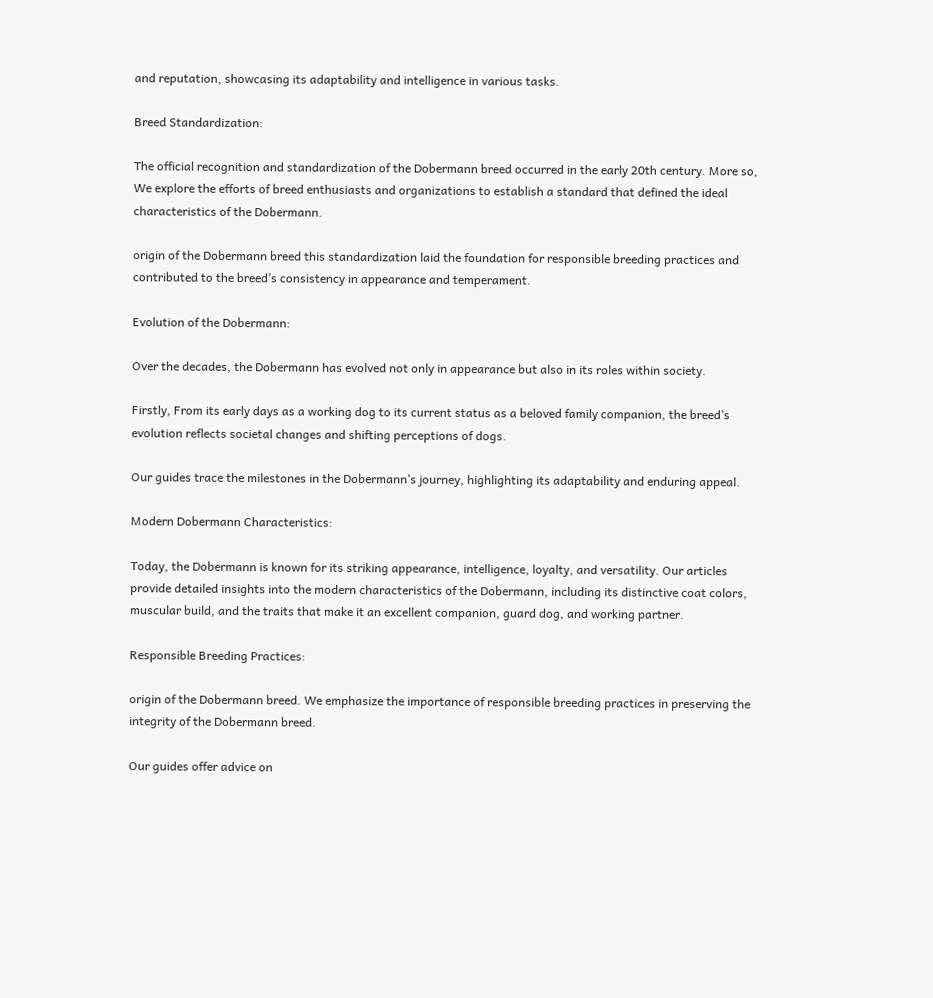and reputation, showcasing its adaptability and intelligence in various tasks.

Breed Standardization:

The official recognition and standardization of the Dobermann breed occurred in the early 20th century. More so, We explore the efforts of breed enthusiasts and organizations to establish a standard that defined the ideal characteristics of the Dobermann.

origin of the Dobermann breed this standardization laid the foundation for responsible breeding practices and contributed to the breed’s consistency in appearance and temperament.

Evolution of the Dobermann:

Over the decades, the Dobermann has evolved not only in appearance but also in its roles within society.

Firstly, From its early days as a working dog to its current status as a beloved family companion, the breed’s evolution reflects societal changes and shifting perceptions of dogs.

Our guides trace the milestones in the Dobermann’s journey, highlighting its adaptability and enduring appeal.

Modern Dobermann Characteristics:

Today, the Dobermann is known for its striking appearance, intelligence, loyalty, and versatility. Our articles provide detailed insights into the modern characteristics of the Dobermann, including its distinctive coat colors, muscular build, and the traits that make it an excellent companion, guard dog, and working partner.

Responsible Breeding Practices:

origin of the Dobermann breed. We emphasize the importance of responsible breeding practices in preserving the integrity of the Dobermann breed.

Our guides offer advice on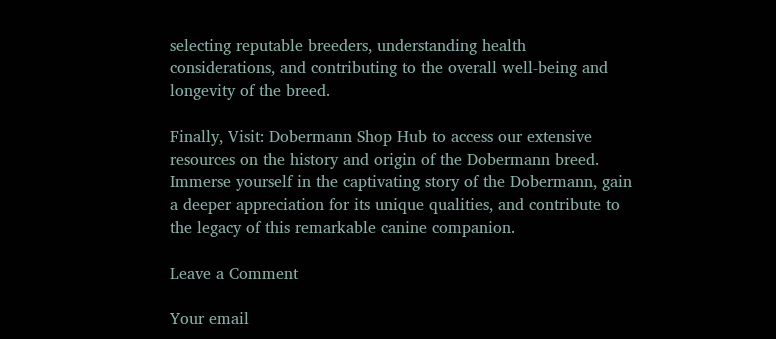selecting reputable breeders, understanding health considerations, and contributing to the overall well-being and longevity of the breed.

Finally, Visit: Dobermann Shop Hub to access our extensive resources on the history and origin of the Dobermann breed. Immerse yourself in the captivating story of the Dobermann, gain a deeper appreciation for its unique qualities, and contribute to the legacy of this remarkable canine companion.

Leave a Comment

Your email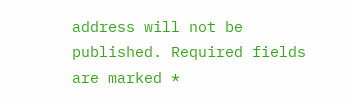address will not be published. Required fields are marked *